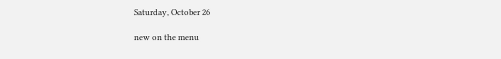Saturday, October 26

new on the menu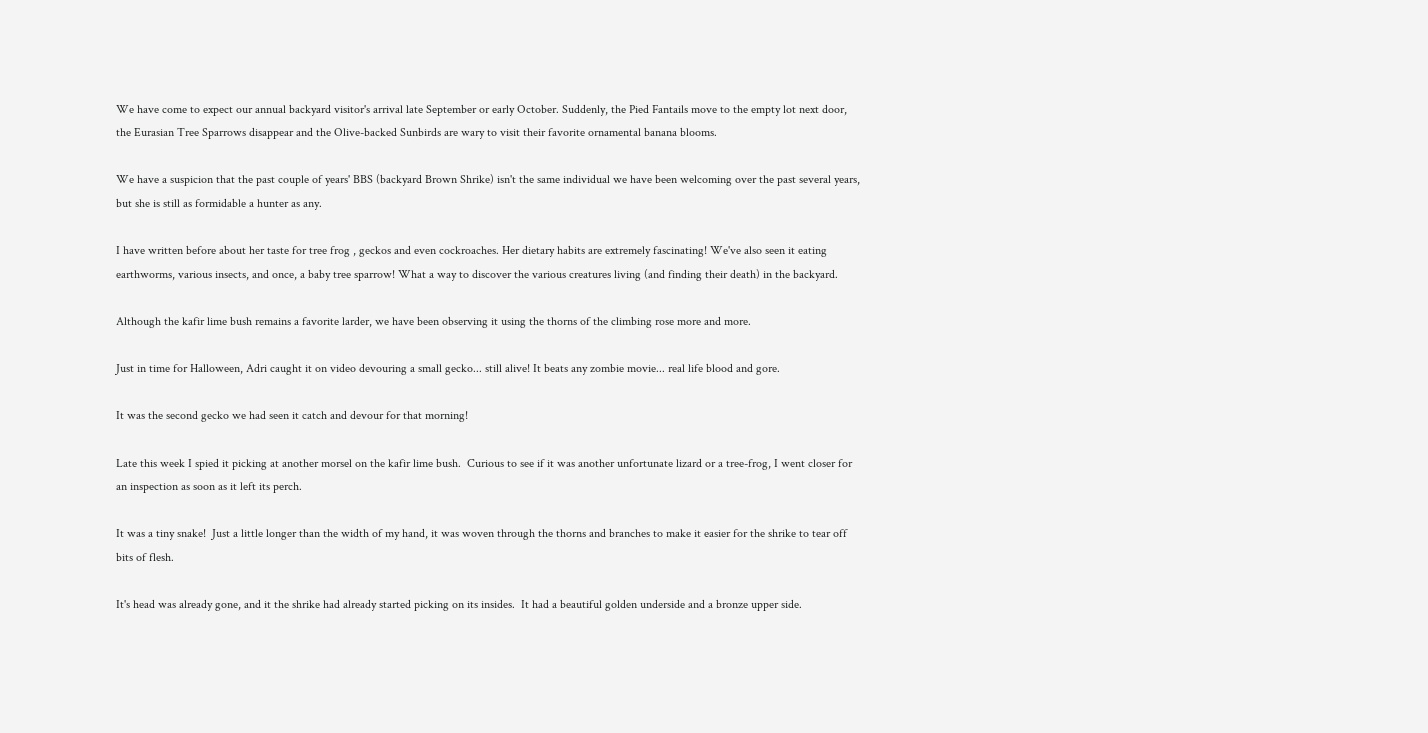We have come to expect our annual backyard visitor's arrival late September or early October. Suddenly, the Pied Fantails move to the empty lot next door, the Eurasian Tree Sparrows disappear and the Olive-backed Sunbirds are wary to visit their favorite ornamental banana blooms.

We have a suspicion that the past couple of years' BBS (backyard Brown Shrike) isn't the same individual we have been welcoming over the past several years, but she is still as formidable a hunter as any.

I have written before about her taste for tree frog , geckos and even cockroaches. Her dietary habits are extremely fascinating! We've also seen it eating earthworms, various insects, and once, a baby tree sparrow! What a way to discover the various creatures living (and finding their death) in the backyard.

Although the kafir lime bush remains a favorite larder, we have been observing it using the thorns of the climbing rose more and more.

Just in time for Halloween, Adri caught it on video devouring a small gecko... still alive! It beats any zombie movie... real life blood and gore.

It was the second gecko we had seen it catch and devour for that morning!

Late this week I spied it picking at another morsel on the kafir lime bush.  Curious to see if it was another unfortunate lizard or a tree-frog, I went closer for an inspection as soon as it left its perch.

It was a tiny snake!  Just a little longer than the width of my hand, it was woven through the thorns and branches to make it easier for the shrike to tear off bits of flesh.

It's head was already gone, and it the shrike had already started picking on its insides.  It had a beautiful golden underside and a bronze upper side.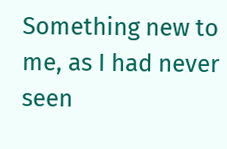Something new to me, as I had never seen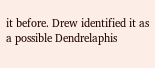it before. Drew identified it as a possible Dendrelaphis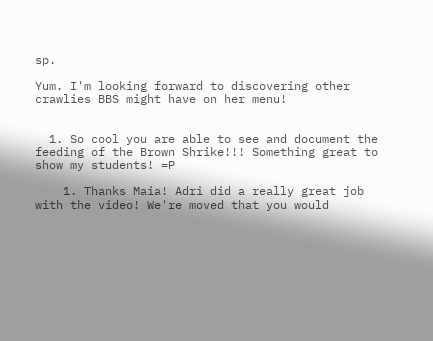sp.

Yum. I'm looking forward to discovering other crawlies BBS might have on her menu!


  1. So cool you are able to see and document the feeding of the Brown Shrike!!! Something great to show my students! =P

    1. Thanks Maia! Adri did a really great job with the video! We're moved that you would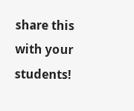share this with your students!